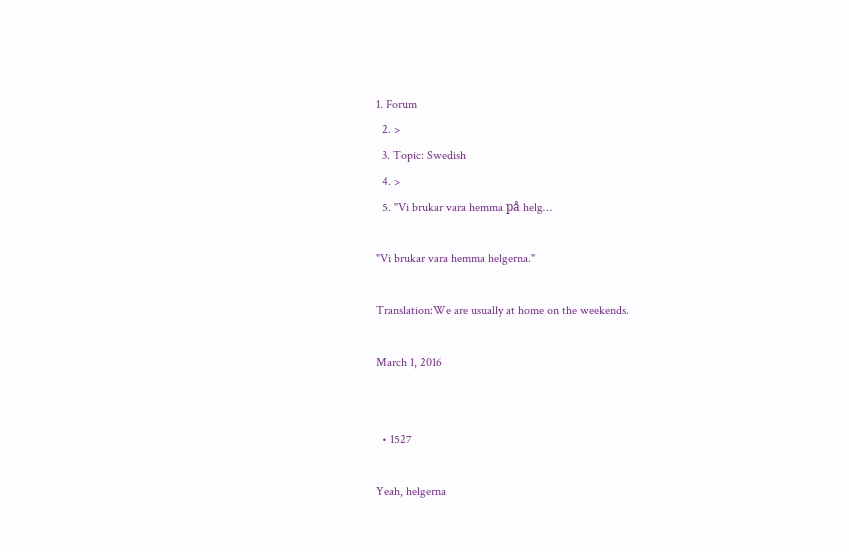1. Forum
  2. >
  3. Topic: Swedish
  4. >
  5. "Vi brukar vara hemma på helg…

"Vi brukar vara hemma helgerna."

Translation:We are usually at home on the weekends.

March 1, 2016


  • 1527

Yeah, helgerna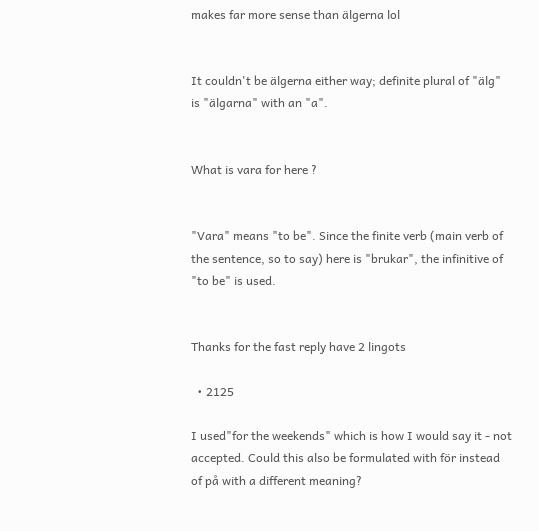makes far more sense than älgerna lol


It couldn't be älgerna either way; definite plural of "älg" is "älgarna" with an "a".


What is vara for here ?


"Vara" means "to be". Since the finite verb (main verb of the sentence, so to say) here is "brukar", the infinitive of "to be" is used.


Thanks for the fast reply have 2 lingots

  • 2125

I used"for the weekends" which is how I would say it - not accepted. Could this also be formulated with för instead of på with a different meaning?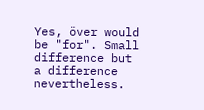Yes, över would be "for". Small difference but a difference nevertheless.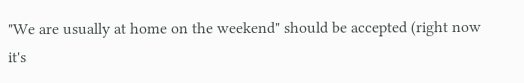"We are usually at home on the weekend" should be accepted (right now it's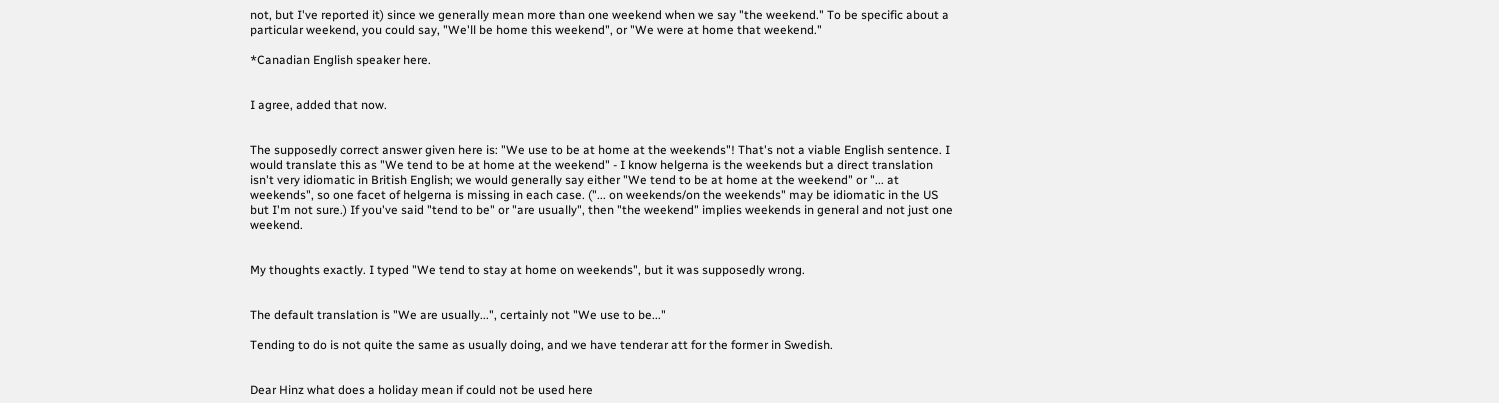not, but I've reported it) since we generally mean more than one weekend when we say "the weekend." To be specific about a particular weekend, you could say, "We'll be home this weekend", or "We were at home that weekend."

*Canadian English speaker here.


I agree, added that now.


The supposedly correct answer given here is: "We use to be at home at the weekends"! That's not a viable English sentence. I would translate this as "We tend to be at home at the weekend" - I know helgerna is the weekends but a direct translation isn't very idiomatic in British English; we would generally say either "We tend to be at home at the weekend" or "... at weekends", so one facet of helgerna is missing in each case. ("... on weekends/on the weekends" may be idiomatic in the US but I'm not sure.) If you've said "tend to be" or "are usually", then "the weekend" implies weekends in general and not just one weekend.


My thoughts exactly. I typed "We tend to stay at home on weekends", but it was supposedly wrong.


The default translation is "We are usually...", certainly not "We use to be..."

Tending to do is not quite the same as usually doing, and we have tenderar att for the former in Swedish.


Dear Hinz what does a holiday mean if could not be used here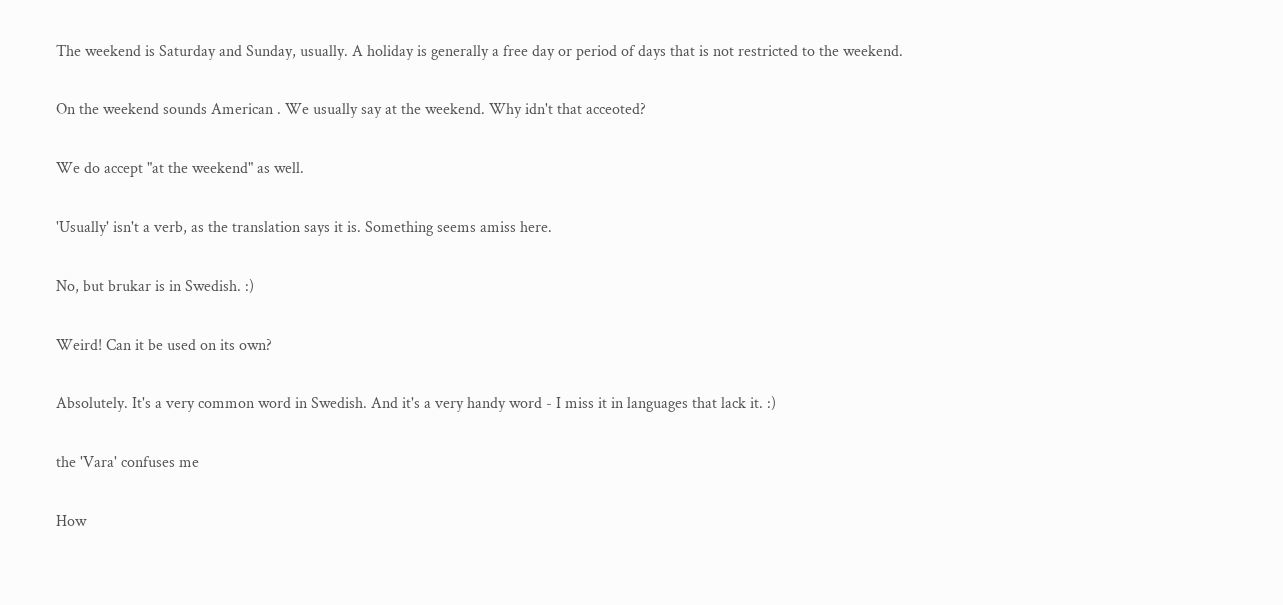The weekend is Saturday and Sunday, usually. A holiday is generally a free day or period of days that is not restricted to the weekend.


On the weekend sounds American . We usually say at the weekend. Why idn't that acceoted?


We do accept "at the weekend" as well.


'Usually' isn't a verb, as the translation says it is. Something seems amiss here.


No, but brukar is in Swedish. :)


Weird! Can it be used on its own?


Absolutely. It's a very common word in Swedish. And it's a very handy word - I miss it in languages that lack it. :)


the 'Vara' confuses me


How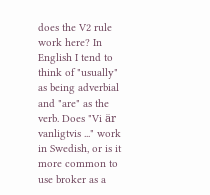does the V2 rule work here? In English I tend to think of "usually" as being adverbial and "are" as the verb. Does "Vi är vanligtvis ..." work in Swedish, or is it more common to use broker as a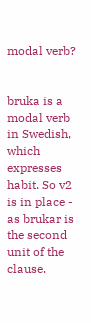modal verb?


bruka is a modal verb in Swedish, which expresses habit. So v2 is in place - as brukar is the second unit of the clause.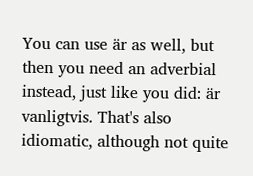You can use är as well, but then you need an adverbial instead, just like you did: är vanligtvis. That's also idiomatic, although not quite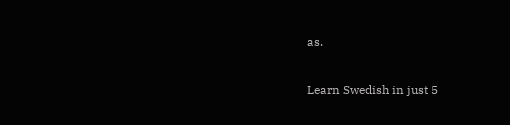as.

Learn Swedish in just 5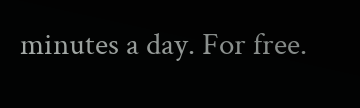minutes a day. For free.